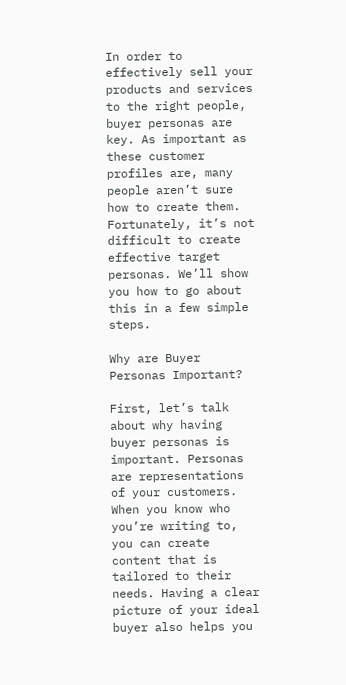In order to effectively sell your products and services to the right people, buyer personas are key. As important as these customer profiles are, many people aren’t sure how to create them. Fortunately, it’s not difficult to create effective target personas. We’ll show you how to go about this in a few simple steps.

Why are Buyer Personas Important?

First, let’s talk about why having buyer personas is important. Personas are representations of your customers. When you know who you’re writing to, you can create content that is tailored to their needs. Having a clear picture of your ideal buyer also helps you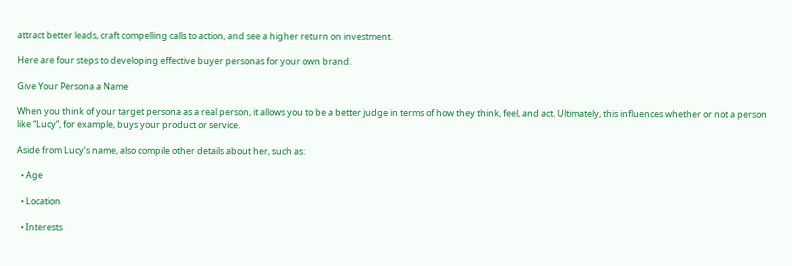attract better leads, craft compelling calls to action, and see a higher return on investment.

Here are four steps to developing effective buyer personas for your own brand.

Give Your Persona a Name

When you think of your target persona as a real person, it allows you to be a better judge in terms of how they think, feel, and act. Ultimately, this influences whether or not a person like “Lucy”, for example, buys your product or service.

Aside from Lucy’s name, also compile other details about her, such as:

  • Age

  • Location

  • Interests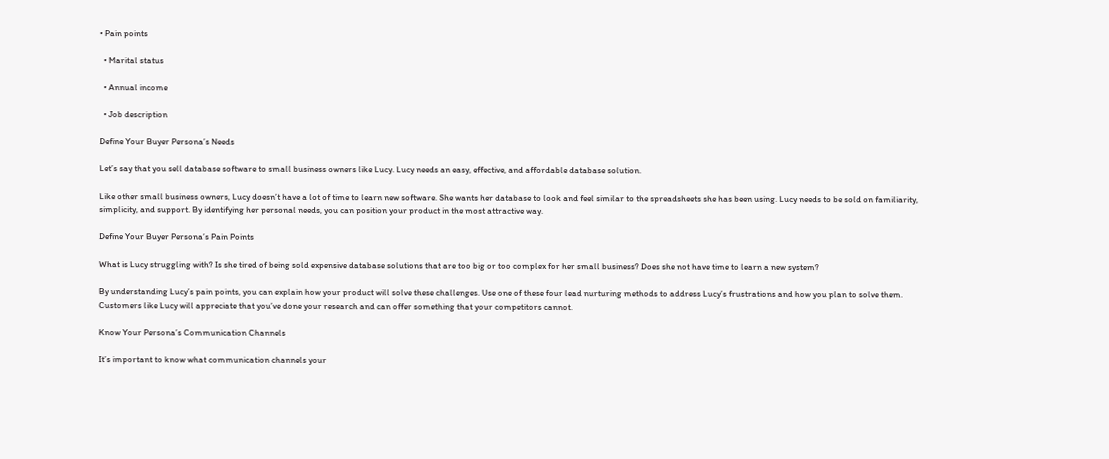• Pain points

  • Marital status

  • Annual income

  • Job description

Define Your Buyer Persona’s Needs

Let’s say that you sell database software to small business owners like Lucy. Lucy needs an easy, effective, and affordable database solution.

Like other small business owners, Lucy doesn’t have a lot of time to learn new software. She wants her database to look and feel similar to the spreadsheets she has been using. Lucy needs to be sold on familiarity, simplicity, and support. By identifying her personal needs, you can position your product in the most attractive way.

Define Your Buyer Persona’s Pain Points

What is Lucy struggling with? Is she tired of being sold expensive database solutions that are too big or too complex for her small business? Does she not have time to learn a new system?

By understanding Lucy’s pain points, you can explain how your product will solve these challenges. Use one of these four lead nurturing methods to address Lucy’s frustrations and how you plan to solve them. Customers like Lucy will appreciate that you’ve done your research and can offer something that your competitors cannot.

Know Your Persona’s Communication Channels

It’s important to know what communication channels your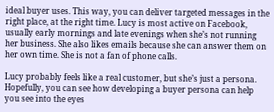ideal buyer uses. This way, you can deliver targeted messages in the right place, at the right time. Lucy is most active on Facebook, usually early mornings and late evenings when she’s not running her business. She also likes emails because she can answer them on her own time. She is not a fan of phone calls.

Lucy probably feels like a real customer, but she’s just a persona. Hopefully, you can see how developing a buyer persona can help you see into the eyes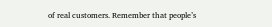of real customers. Remember that people’s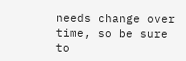needs change over time, so be sure to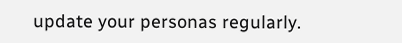update your personas regularly.